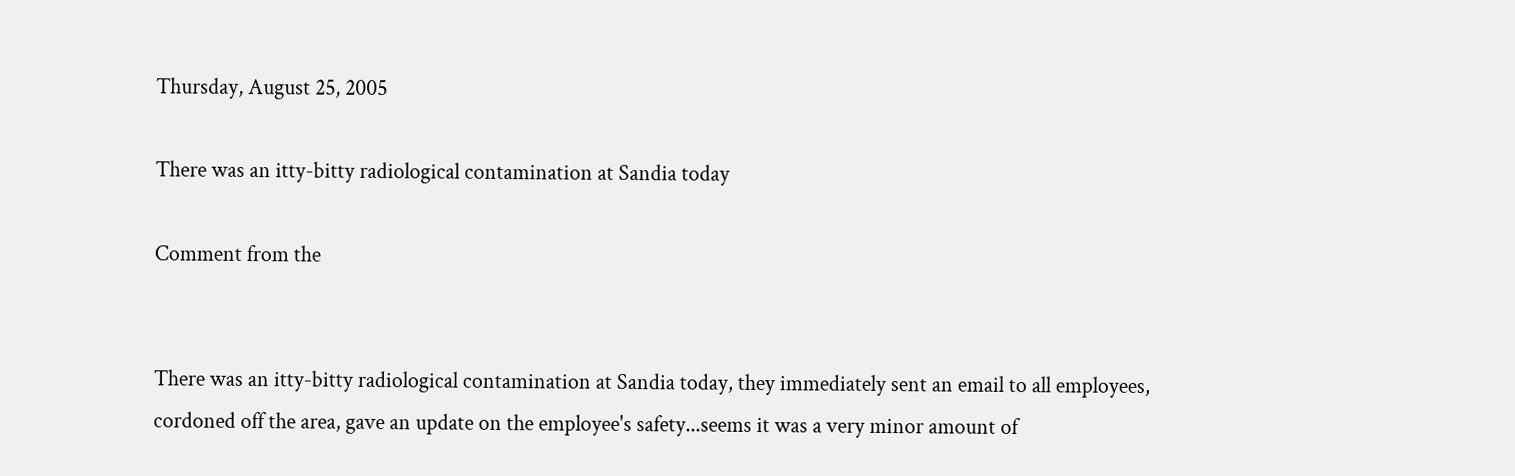Thursday, August 25, 2005

There was an itty-bitty radiological contamination at Sandia today

Comment from the


There was an itty-bitty radiological contamination at Sandia today, they immediately sent an email to all employees, cordoned off the area, gave an update on the employee's safety...seems it was a very minor amount of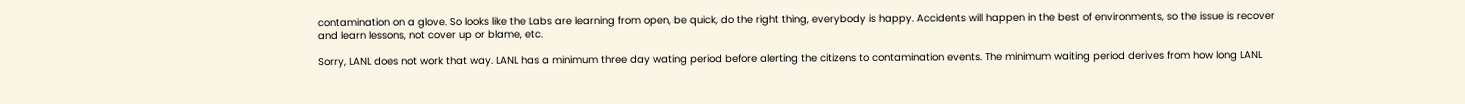contamination on a glove. So looks like the Labs are learning from open, be quick, do the right thing, everybody is happy. Accidents will happen in the best of environments, so the issue is recover and learn lessons, not cover up or blame, etc.

Sorry, LANL does not work that way. LANL has a minimum three day wating period before alerting the citizens to contamination events. The minimum waiting period derives from how long LANL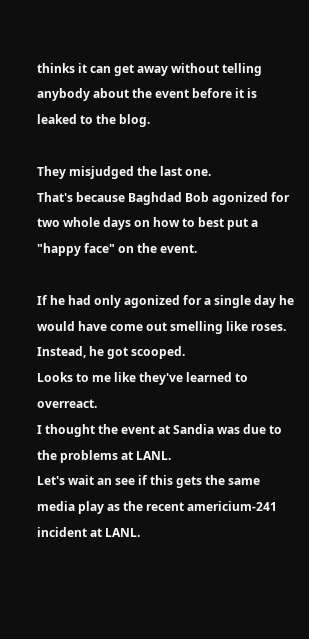thinks it can get away without telling anybody about the event before it is leaked to the blog.

They misjudged the last one.
That's because Baghdad Bob agonized for two whole days on how to best put a "happy face" on the event.

If he had only agonized for a single day he would have come out smelling like roses. Instead, he got scooped.
Looks to me like they've learned to overreact.
I thought the event at Sandia was due to the problems at LANL.
Let's wait an see if this gets the same media play as the recent americium-241 incident at LANL.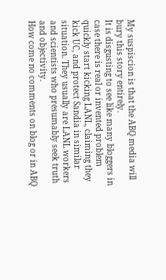My suspiscion is that the ABQ media will bury this story entirely.
It is disgusting to see like many bloggers in case there is real or invented problem quickly start kicking LANL, claiming they kick UC, and protect Sandia in similar situation. They usually are LANL workers and scientists who presumably seek truth and objectivity.
How come no comments on blog or in ABQ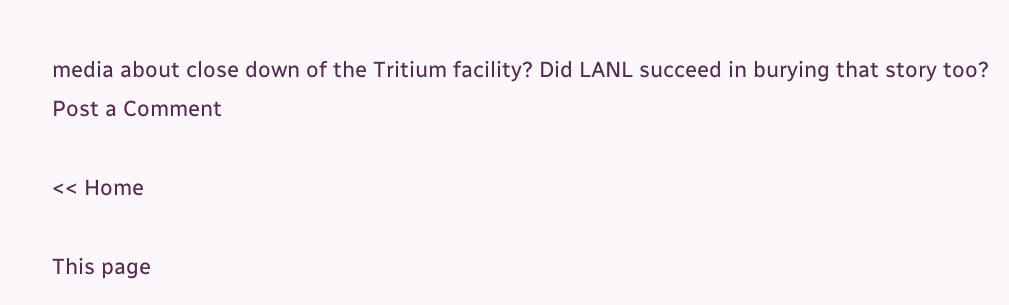media about close down of the Tritium facility? Did LANL succeed in burying that story too?
Post a Comment

<< Home

This page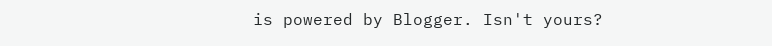is powered by Blogger. Isn't yours?